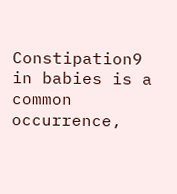Constipation9 in babies is a common occurrence,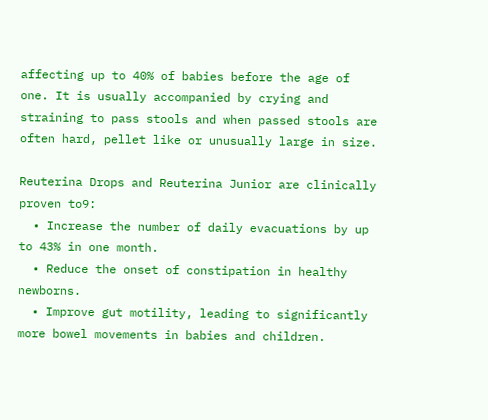affecting up to 40% of babies before the age of one. It is usually accompanied by crying and straining to pass stools and when passed stools are often hard, pellet like or unusually large in size.

Reuterina Drops and Reuterina Junior are clinically proven to9:
  • Increase the number of daily evacuations by up to 43% in one month.
  • Reduce the onset of constipation in healthy newborns.
  • Improve gut motility, leading to significantly more bowel movements in babies and children.